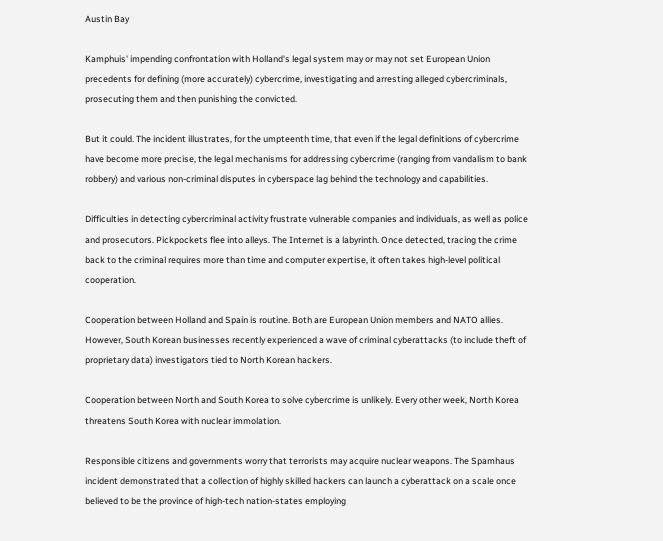Austin Bay

Kamphuis' impending confrontation with Holland's legal system may or may not set European Union precedents for defining (more accurately) cybercrime, investigating and arresting alleged cybercriminals, prosecuting them and then punishing the convicted.

But it could. The incident illustrates, for the umpteenth time, that even if the legal definitions of cybercrime have become more precise, the legal mechanisms for addressing cybercrime (ranging from vandalism to bank robbery) and various non-criminal disputes in cyberspace lag behind the technology and capabilities.

Difficulties in detecting cybercriminal activity frustrate vulnerable companies and individuals, as well as police and prosecutors. Pickpockets flee into alleys. The Internet is a labyrinth. Once detected, tracing the crime back to the criminal requires more than time and computer expertise, it often takes high-level political cooperation.

Cooperation between Holland and Spain is routine. Both are European Union members and NATO allies. However, South Korean businesses recently experienced a wave of criminal cyberattacks (to include theft of proprietary data) investigators tied to North Korean hackers.

Cooperation between North and South Korea to solve cybercrime is unlikely. Every other week, North Korea threatens South Korea with nuclear immolation.

Responsible citizens and governments worry that terrorists may acquire nuclear weapons. The Spamhaus incident demonstrated that a collection of highly skilled hackers can launch a cyberattack on a scale once believed to be the province of high-tech nation-states employing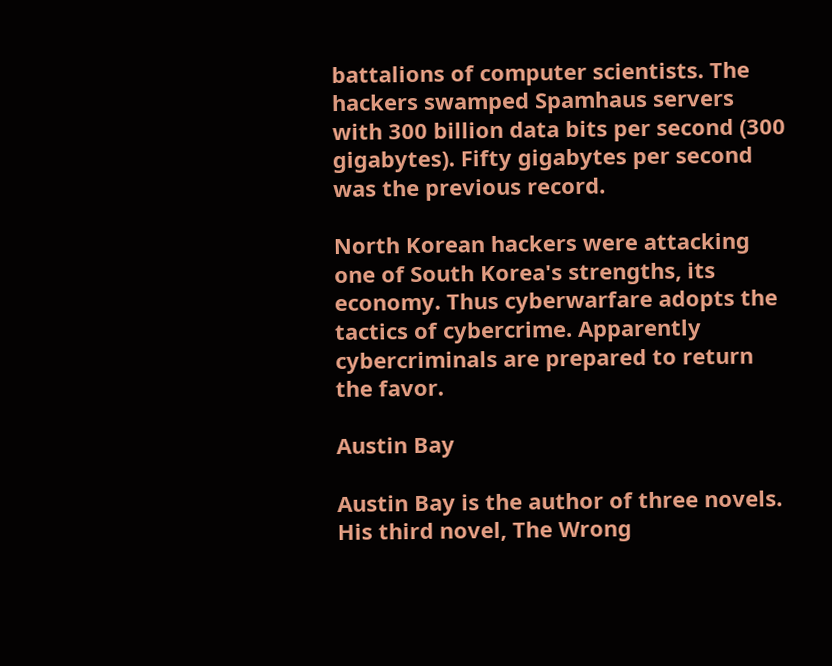battalions of computer scientists. The hackers swamped Spamhaus servers with 300 billion data bits per second (300 gigabytes). Fifty gigabytes per second was the previous record.

North Korean hackers were attacking one of South Korea's strengths, its economy. Thus cyberwarfare adopts the tactics of cybercrime. Apparently cybercriminals are prepared to return the favor.

Austin Bay

Austin Bay is the author of three novels. His third novel, The Wrong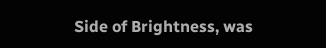Side of Brightness, was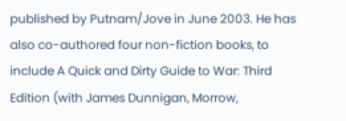published by Putnam/Jove in June 2003. He has also co-authored four non-fiction books, to include A Quick and Dirty Guide to War: Third Edition (with James Dunnigan, Morrow,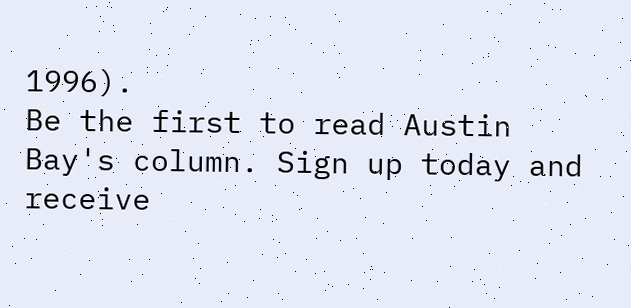1996).
Be the first to read Austin Bay's column. Sign up today and receive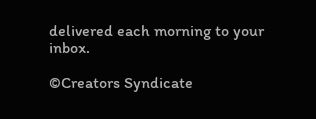delivered each morning to your inbox.

©Creators Syndicate